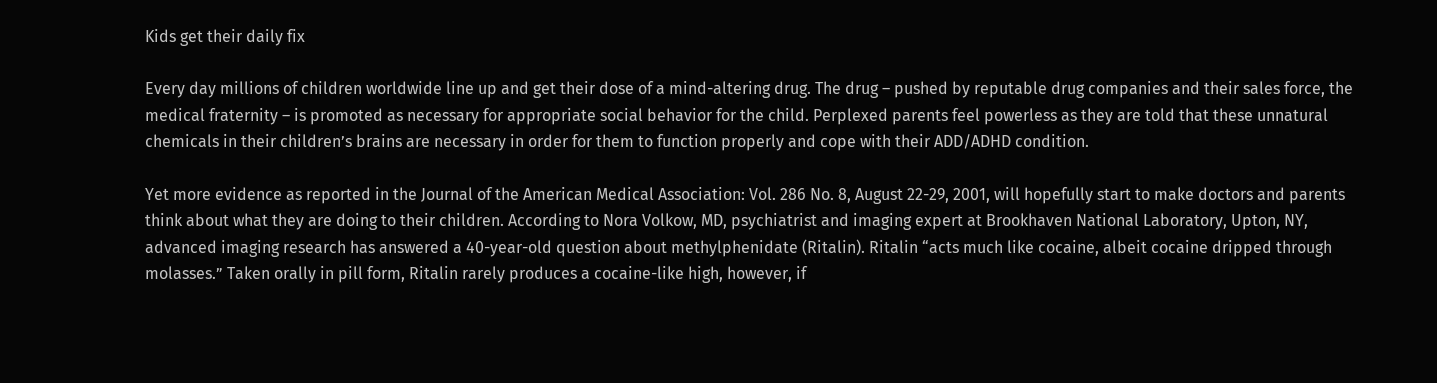Kids get their daily fix

Every day millions of children worldwide line up and get their dose of a mind-altering drug. The drug – pushed by reputable drug companies and their sales force, the medical fraternity – is promoted as necessary for appropriate social behavior for the child. Perplexed parents feel powerless as they are told that these unnatural chemicals in their children’s brains are necessary in order for them to function properly and cope with their ADD/ADHD condition.

Yet more evidence as reported in the Journal of the American Medical Association: Vol. 286 No. 8, August 22-29, 2001, will hopefully start to make doctors and parents think about what they are doing to their children. According to Nora Volkow, MD, psychiatrist and imaging expert at Brookhaven National Laboratory, Upton, NY, advanced imaging research has answered a 40-year-old question about methylphenidate (Ritalin). Ritalin “acts much like cocaine, albeit cocaine dripped through molasses.” Taken orally in pill form, Ritalin rarely produces a cocaine-like high, however, if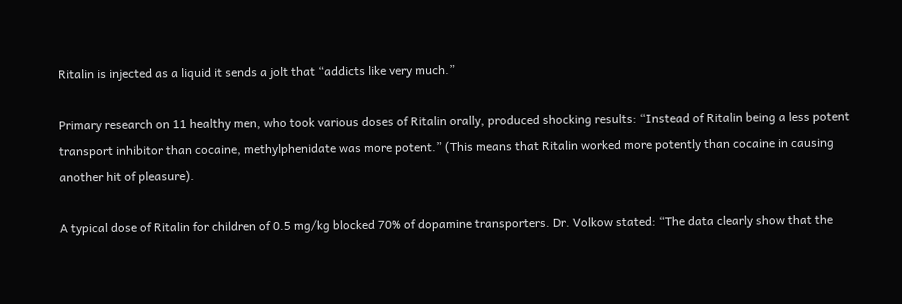Ritalin is injected as a liquid it sends a jolt that “addicts like very much.”

Primary research on 11 healthy men, who took various doses of Ritalin orally, produced shocking results: “Instead of Ritalin being a less potent transport inhibitor than cocaine, methylphenidate was more potent.” (This means that Ritalin worked more potently than cocaine in causing another hit of pleasure).

A typical dose of Ritalin for children of 0.5 mg/kg blocked 70% of dopamine transporters. Dr. Volkow stated: “The data clearly show that the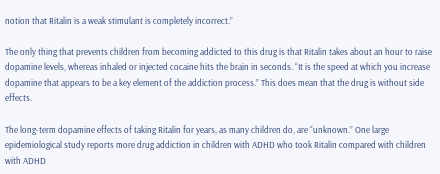notion that Ritalin is a weak stimulant is completely incorrect.”

The only thing that prevents children from becoming addicted to this drug is that Ritalin takes about an hour to raise dopamine levels, whereas inhaled or injected cocaine hits the brain in seconds. “It is the speed at which you increase dopamine that appears to be a key element of the addiction process.” This does mean that the drug is without side effects.

The long-term dopamine effects of taking Ritalin for years, as many children do, are “unknown.” One large epidemiological study reports more drug addiction in children with ADHD who took Ritalin compared with children with ADHD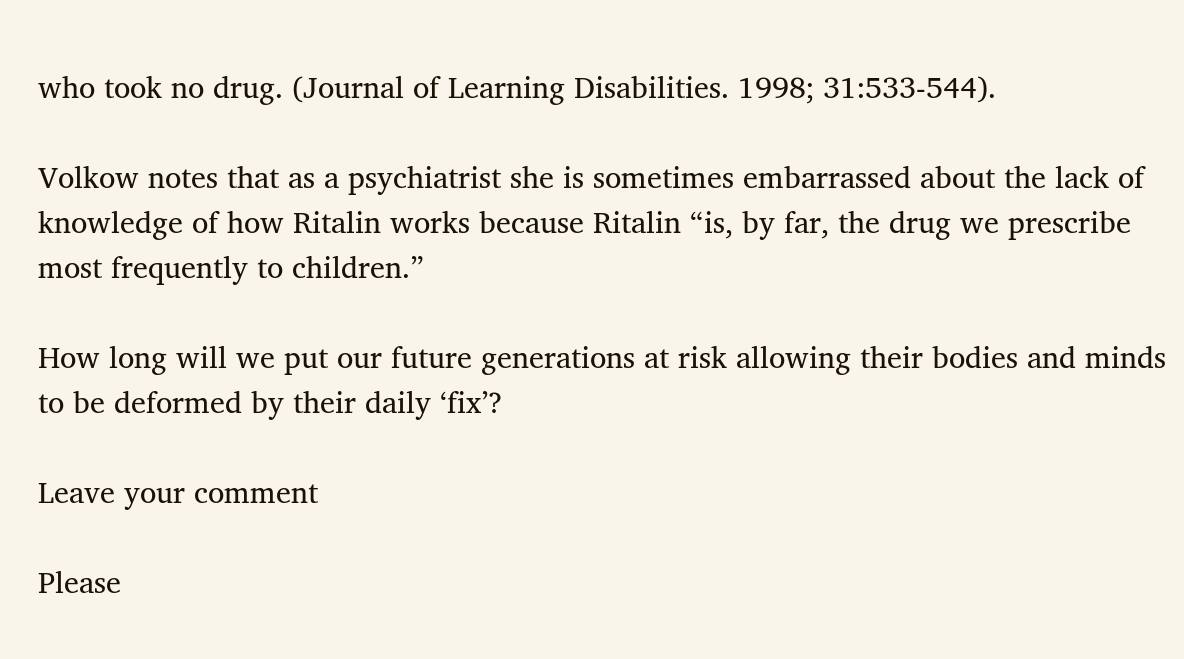who took no drug. (Journal of Learning Disabilities. 1998; 31:533-544).

Volkow notes that as a psychiatrist she is sometimes embarrassed about the lack of knowledge of how Ritalin works because Ritalin “is, by far, the drug we prescribe most frequently to children.”

How long will we put our future generations at risk allowing their bodies and minds to be deformed by their daily ‘fix’?

Leave your comment

Please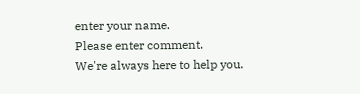enter your name.
Please enter comment.
We're always here to help you.